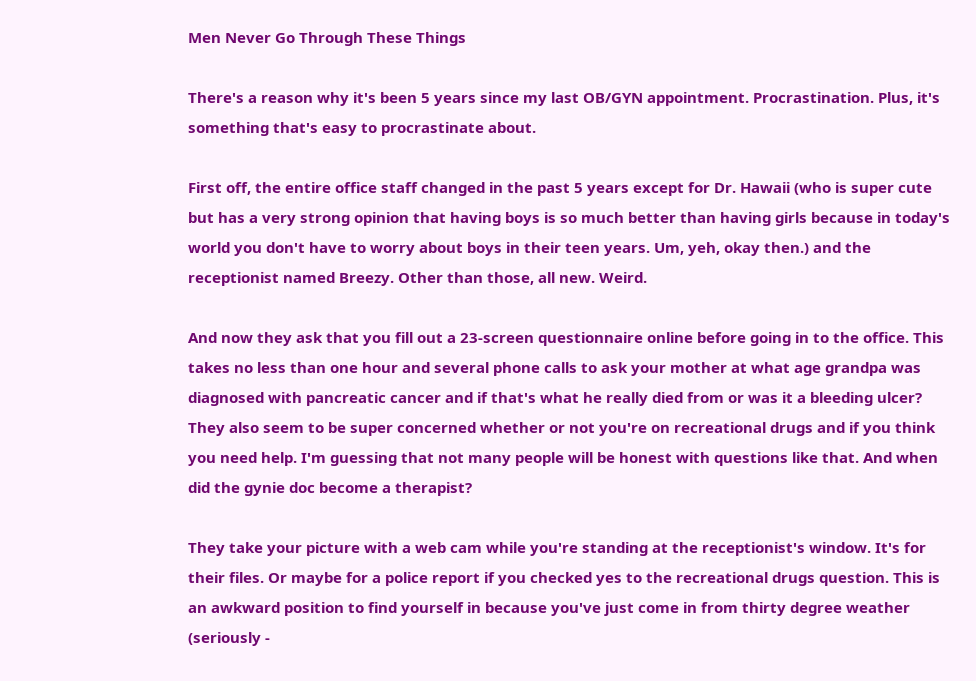Men Never Go Through These Things

There's a reason why it's been 5 years since my last OB/GYN appointment. Procrastination. Plus, it's something that's easy to procrastinate about.

First off, the entire office staff changed in the past 5 years except for Dr. Hawaii (who is super cute but has a very strong opinion that having boys is so much better than having girls because in today's world you don't have to worry about boys in their teen years. Um, yeh, okay then.) and the receptionist named Breezy. Other than those, all new. Weird.

And now they ask that you fill out a 23-screen questionnaire online before going in to the office. This takes no less than one hour and several phone calls to ask your mother at what age grandpa was diagnosed with pancreatic cancer and if that's what he really died from or was it a bleeding ulcer? They also seem to be super concerned whether or not you're on recreational drugs and if you think you need help. I'm guessing that not many people will be honest with questions like that. And when did the gynie doc become a therapist?

They take your picture with a web cam while you're standing at the receptionist's window. It's for their files. Or maybe for a police report if you checked yes to the recreational drugs question. This is an awkward position to find yourself in because you've just come in from thirty degree weather (seriously -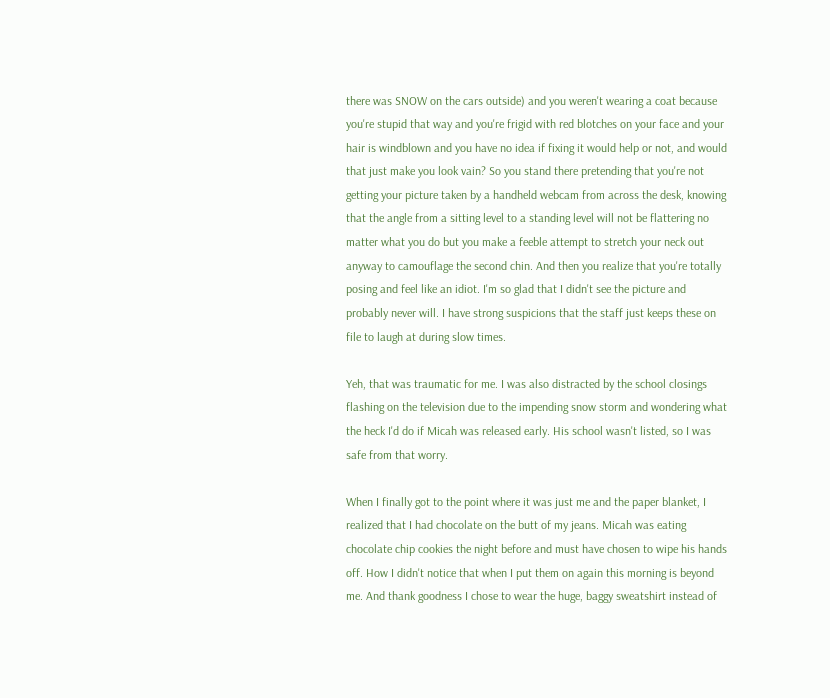there was SNOW on the cars outside) and you weren't wearing a coat because you're stupid that way and you're frigid with red blotches on your face and your hair is windblown and you have no idea if fixing it would help or not, and would that just make you look vain? So you stand there pretending that you're not getting your picture taken by a handheld webcam from across the desk, knowing that the angle from a sitting level to a standing level will not be flattering no matter what you do but you make a feeble attempt to stretch your neck out anyway to camouflage the second chin. And then you realize that you're totally posing and feel like an idiot. I'm so glad that I didn't see the picture and probably never will. I have strong suspicions that the staff just keeps these on file to laugh at during slow times.

Yeh, that was traumatic for me. I was also distracted by the school closings flashing on the television due to the impending snow storm and wondering what the heck I'd do if Micah was released early. His school wasn't listed, so I was safe from that worry.

When I finally got to the point where it was just me and the paper blanket, I realized that I had chocolate on the butt of my jeans. Micah was eating chocolate chip cookies the night before and must have chosen to wipe his hands off. How I didn't notice that when I put them on again this morning is beyond me. And thank goodness I chose to wear the huge, baggy sweatshirt instead of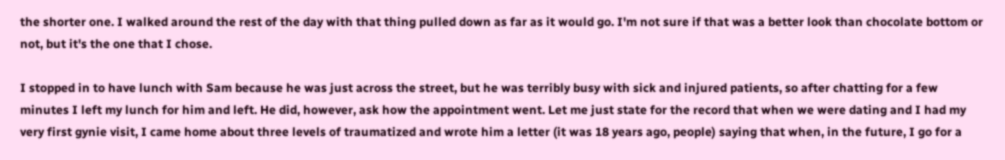the shorter one. I walked around the rest of the day with that thing pulled down as far as it would go. I'm not sure if that was a better look than chocolate bottom or not, but it's the one that I chose.

I stopped in to have lunch with Sam because he was just across the street, but he was terribly busy with sick and injured patients, so after chatting for a few minutes I left my lunch for him and left. He did, however, ask how the appointment went. Let me just state for the record that when we were dating and I had my very first gynie visit, I came home about three levels of traumatized and wrote him a letter (it was 18 years ago, people) saying that when, in the future, I go for a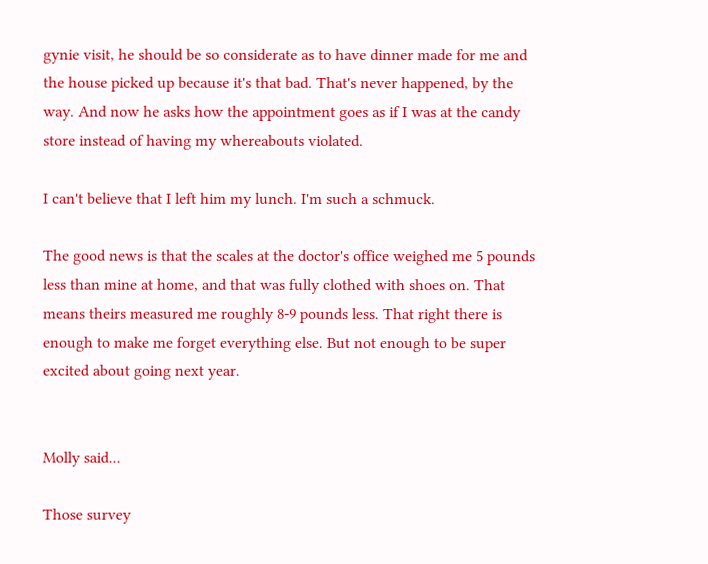gynie visit, he should be so considerate as to have dinner made for me and the house picked up because it's that bad. That's never happened, by the way. And now he asks how the appointment goes as if I was at the candy store instead of having my whereabouts violated.

I can't believe that I left him my lunch. I'm such a schmuck.

The good news is that the scales at the doctor's office weighed me 5 pounds less than mine at home, and that was fully clothed with shoes on. That means theirs measured me roughly 8-9 pounds less. That right there is enough to make me forget everything else. But not enough to be super excited about going next year.


Molly said...

Those survey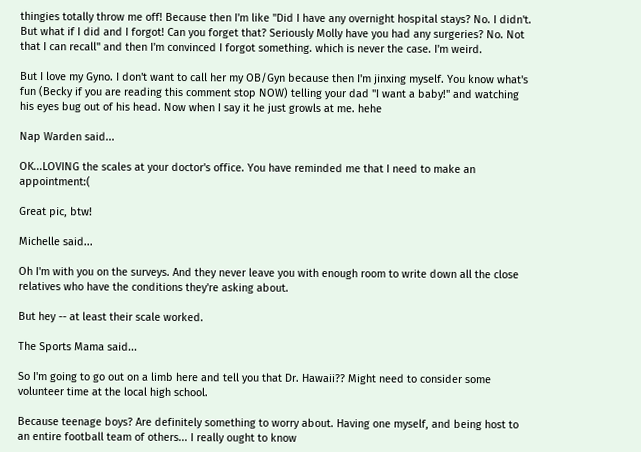thingies totally throw me off! Because then I'm like "Did I have any overnight hospital stays? No. I didn't. But what if I did and I forgot! Can you forget that? Seriously Molly have you had any surgeries? No. Not that I can recall" and then I'm convinced I forgot something. which is never the case. I'm weird.

But I love my Gyno. I don't want to call her my OB/Gyn because then I'm jinxing myself. You know what's fun (Becky if you are reading this comment stop NOW) telling your dad "I want a baby!" and watching his eyes bug out of his head. Now when I say it he just growls at me. hehe

Nap Warden said...

OK...LOVING the scales at your doctor's office. You have reminded me that I need to make an appointment:(

Great pic, btw!

Michelle said...

Oh I'm with you on the surveys. And they never leave you with enough room to write down all the close relatives who have the conditions they're asking about.

But hey -- at least their scale worked.

The Sports Mama said...

So I'm going to go out on a limb here and tell you that Dr. Hawaii?? Might need to consider some volunteer time at the local high school.

Because teenage boys? Are definitely something to worry about. Having one myself, and being host to an entire football team of others... I really ought to know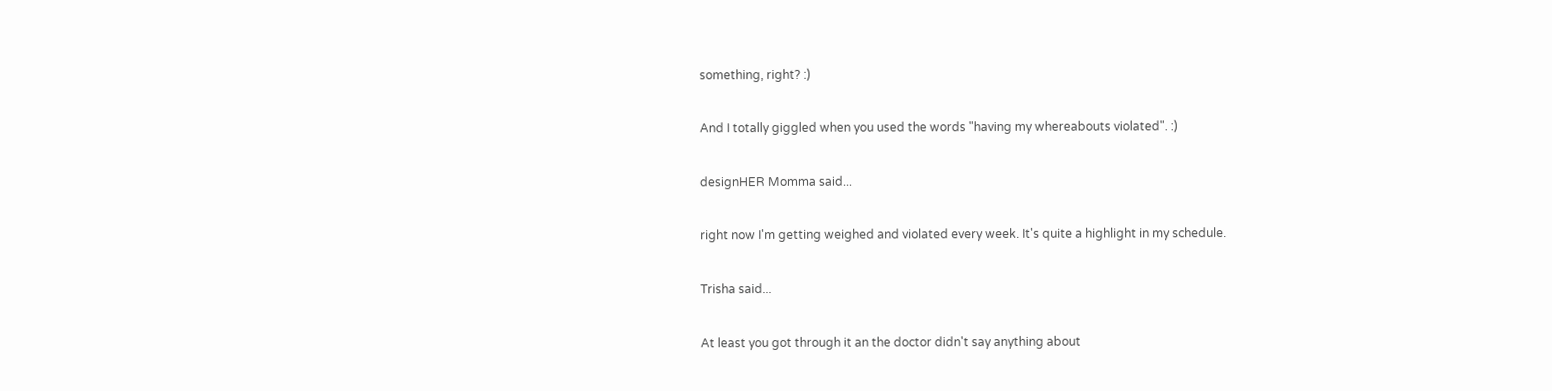something, right? :)

And I totally giggled when you used the words "having my whereabouts violated". :)

designHER Momma said...

right now I'm getting weighed and violated every week. It's quite a highlight in my schedule.

Trisha said...

At least you got through it an the doctor didn't say anything about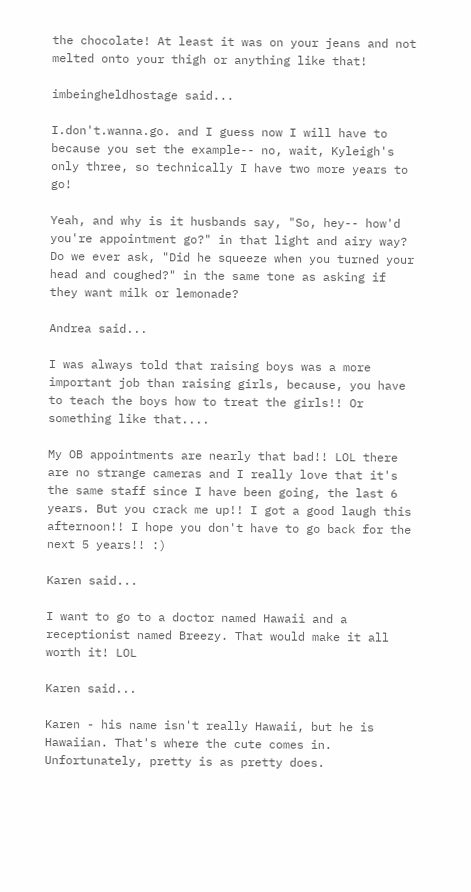the chocolate! At least it was on your jeans and not melted onto your thigh or anything like that!

imbeingheldhostage said...

I.don't.wanna.go. and I guess now I will have to because you set the example-- no, wait, Kyleigh's only three, so technically I have two more years to go!

Yeah, and why is it husbands say, "So, hey-- how'd you're appointment go?" in that light and airy way? Do we ever ask, "Did he squeeze when you turned your head and coughed?" in the same tone as asking if they want milk or lemonade?

Andrea said...

I was always told that raising boys was a more important job than raising girls, because, you have to teach the boys how to treat the girls!! Or something like that....

My OB appointments are nearly that bad!! LOL there are no strange cameras and I really love that it's the same staff since I have been going, the last 6 years. But you crack me up!! I got a good laugh this afternoon!! I hope you don't have to go back for the next 5 years!! :)

Karen said...

I want to go to a doctor named Hawaii and a receptionist named Breezy. That would make it all worth it! LOL

Karen said...

Karen - his name isn't really Hawaii, but he is Hawaiian. That's where the cute comes in. Unfortunately, pretty is as pretty does.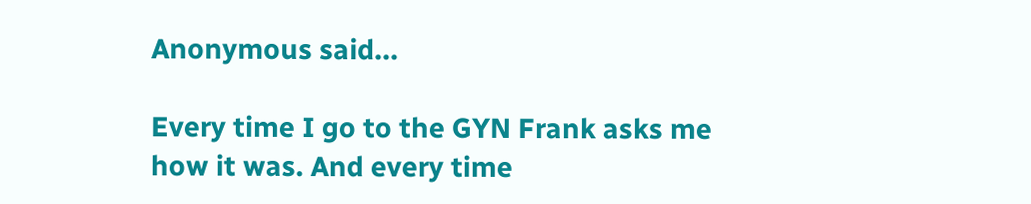Anonymous said...

Every time I go to the GYN Frank asks me how it was. And every time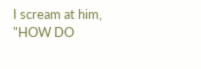I scream at him, "HOW DO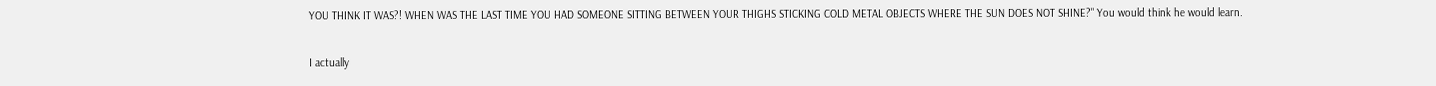YOU THINK IT WAS?! WHEN WAS THE LAST TIME YOU HAD SOMEONE SITTING BETWEEN YOUR THIGHS STICKING COLD METAL OBJECTS WHERE THE SUN DOES NOT SHINE?" You would think he would learn.

I actually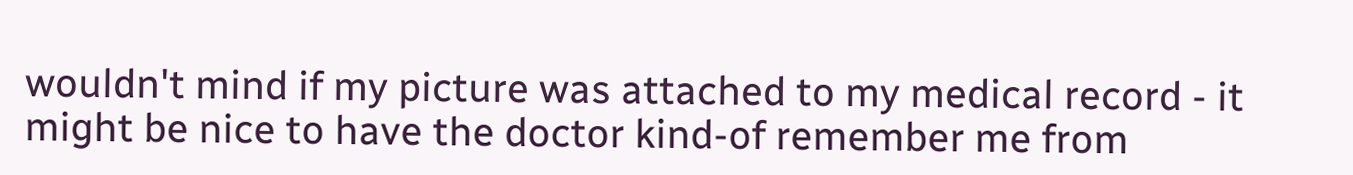wouldn't mind if my picture was attached to my medical record - it might be nice to have the doctor kind-of remember me from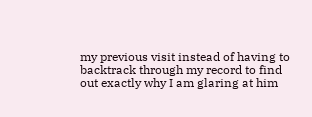my previous visit instead of having to backtrack through my record to find out exactly why I am glaring at him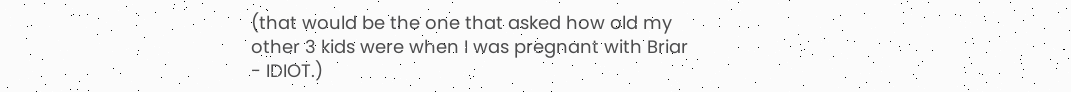(that would be the one that asked how old my other 3 kids were when I was pregnant with Briar - IDIOT.)